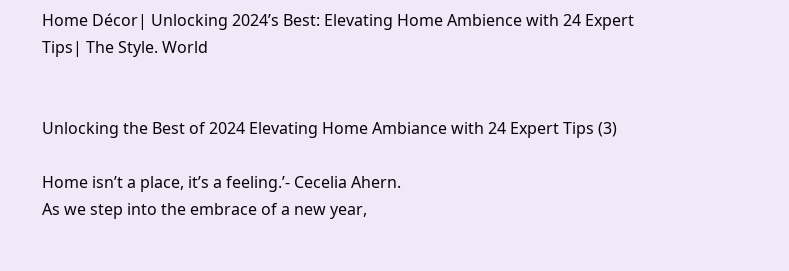Home Décor| Unlocking 2024’s Best: Elevating Home Ambience with 24 Expert Tips| The Style. World


Unlocking the Best of 2024 Elevating Home Ambiance with 24 Expert Tips (3)

Home isn’t a place, it’s a feeling.’- Cecelia Ahern.
As we step into the embrace of a new year,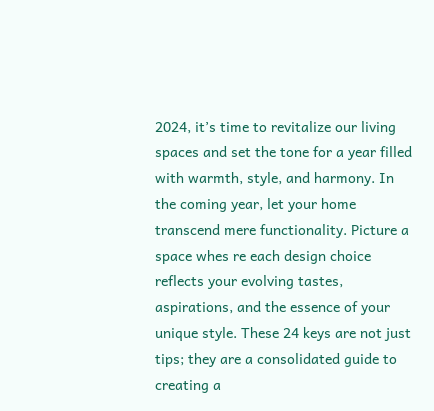2024, it’s time to revitalize our living spaces and set the tone for a year filled with warmth, style, and harmony. In the coming year, let your home transcend mere functionality. Picture a space whes re each design choice reflects your evolving tastes, aspirations, and the essence of your unique style. These 24 keys are not just tips; they are a consolidated guide to creating a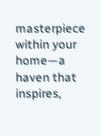masterpiece within your home—a haven that inspires,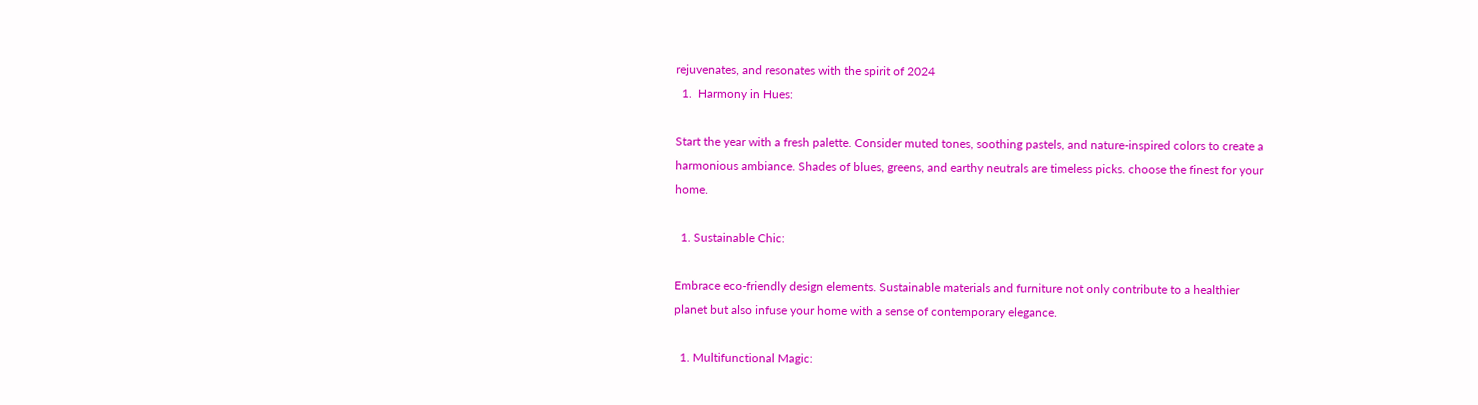rejuvenates, and resonates with the spirit of 2024
  1.  Harmony in Hues:

Start the year with a fresh palette. Consider muted tones, soothing pastels, and nature-inspired colors to create a harmonious ambiance. Shades of blues, greens, and earthy neutrals are timeless picks. choose the finest for your home.

  1. Sustainable Chic:

Embrace eco-friendly design elements. Sustainable materials and furniture not only contribute to a healthier planet but also infuse your home with a sense of contemporary elegance.

  1. Multifunctional Magic: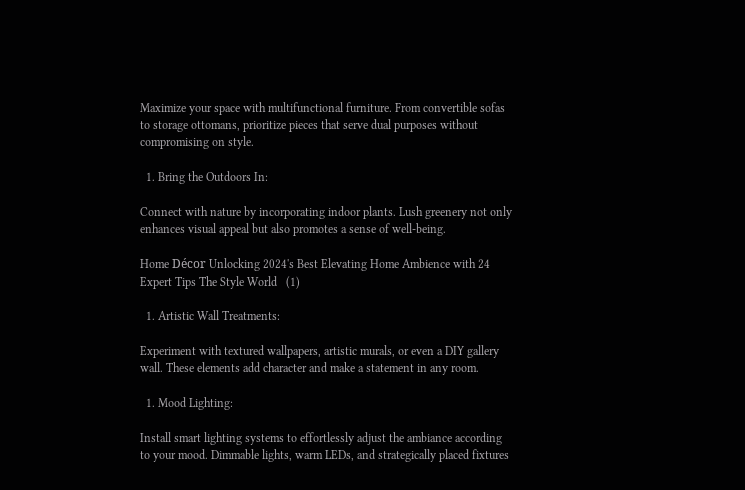Maximize your space with multifunctional furniture. From convertible sofas to storage ottomans, prioritize pieces that serve dual purposes without compromising on style.

  1. Bring the Outdoors In:

Connect with nature by incorporating indoor plants. Lush greenery not only enhances visual appeal but also promotes a sense of well-being.

Home Décor Unlocking 2024's Best Elevating Home Ambience with 24 Expert Tips The Style World   (1)

  1. Artistic Wall Treatments:

Experiment with textured wallpapers, artistic murals, or even a DIY gallery wall. These elements add character and make a statement in any room.

  1. Mood Lighting:

Install smart lighting systems to effortlessly adjust the ambiance according to your mood. Dimmable lights, warm LEDs, and strategically placed fixtures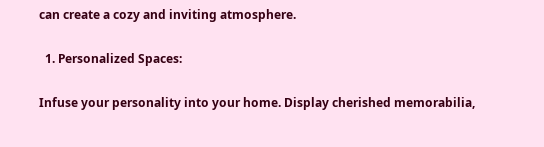can create a cozy and inviting atmosphere.

  1. Personalized Spaces:

Infuse your personality into your home. Display cherished memorabilia,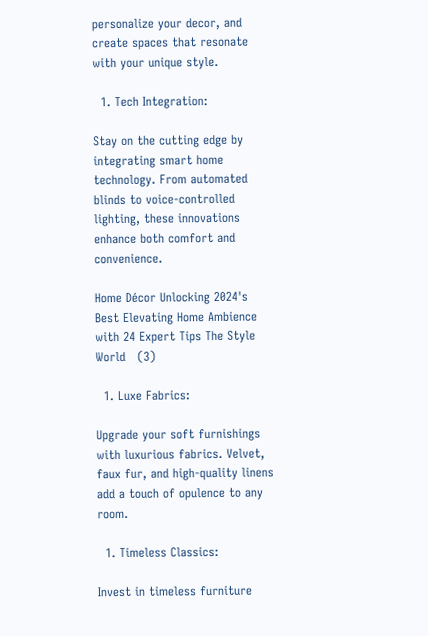personalize your decor, and create spaces that resonate with your unique style.

  1. Tech Integration:

Stay on the cutting edge by integrating smart home technology. From automated blinds to voice-controlled lighting, these innovations enhance both comfort and convenience.

Home Décor Unlocking 2024's Best Elevating Home Ambience with 24 Expert Tips The Style World   (3)

  1. Luxe Fabrics:

Upgrade your soft furnishings with luxurious fabrics. Velvet, faux fur, and high-quality linens add a touch of opulence to any room.

  1. Timeless Classics:

Invest in timeless furniture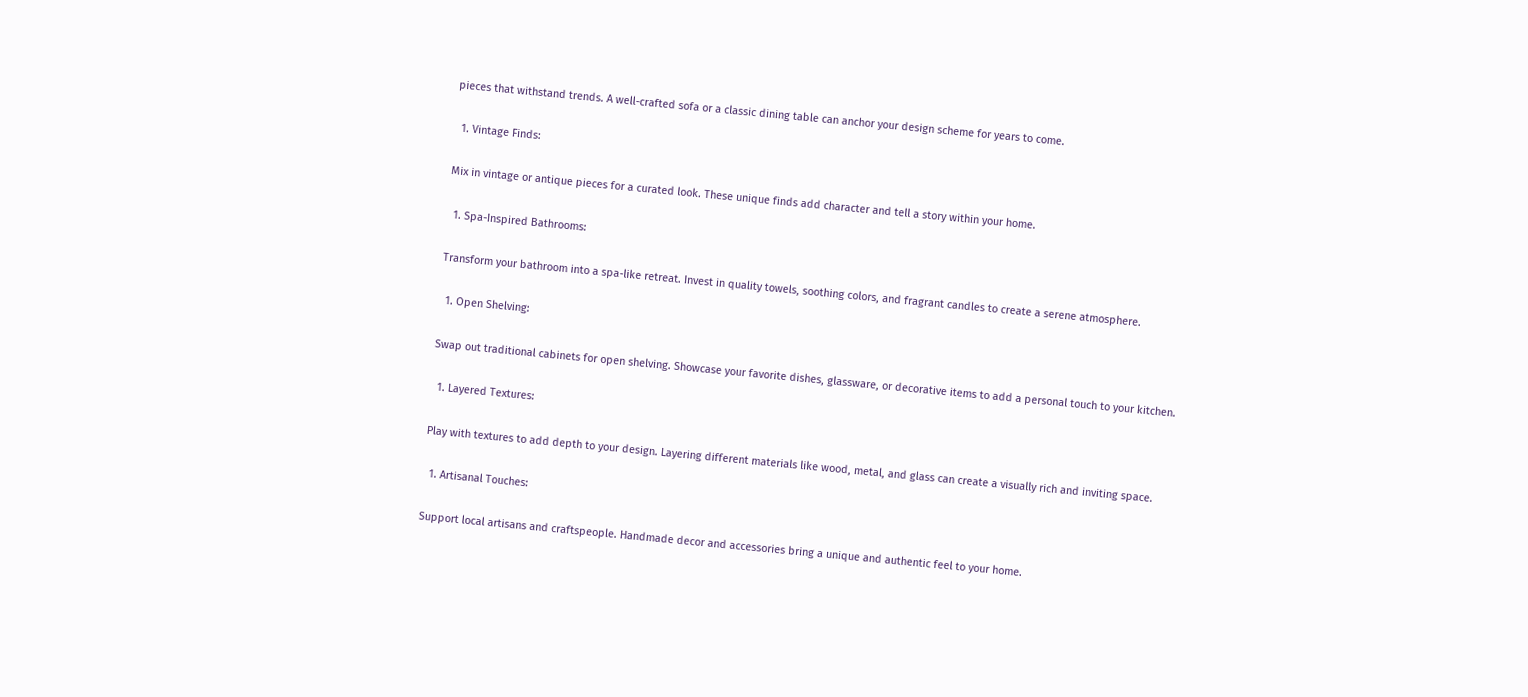pieces that withstand trends. A well-crafted sofa or a classic dining table can anchor your design scheme for years to come.

  1. Vintage Finds:

Mix in vintage or antique pieces for a curated look. These unique finds add character and tell a story within your home.

  1. Spa-Inspired Bathrooms:

Transform your bathroom into a spa-like retreat. Invest in quality towels, soothing colors, and fragrant candles to create a serene atmosphere.

  1. Open Shelving:

Swap out traditional cabinets for open shelving. Showcase your favorite dishes, glassware, or decorative items to add a personal touch to your kitchen.

  1. Layered Textures:

Play with textures to add depth to your design. Layering different materials like wood, metal, and glass can create a visually rich and inviting space.

  1. Artisanal Touches:

Support local artisans and craftspeople. Handmade decor and accessories bring a unique and authentic feel to your home.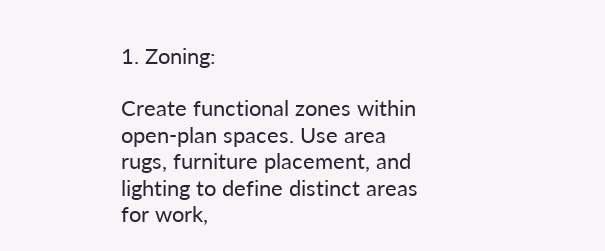1. Zoning:

Create functional zones within open-plan spaces. Use area rugs, furniture placement, and lighting to define distinct areas for work,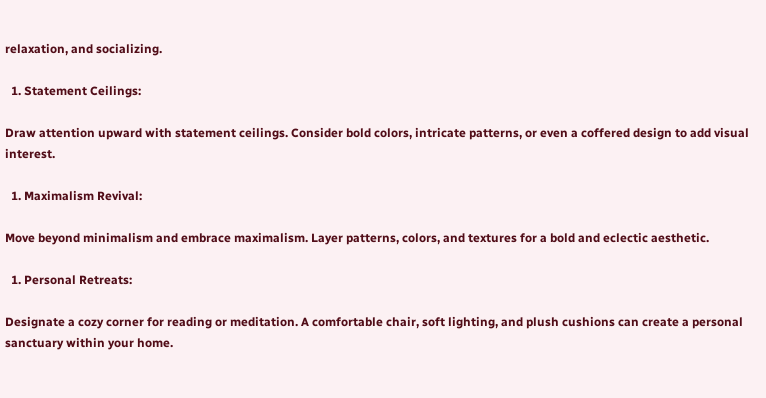relaxation, and socializing.

  1. Statement Ceilings:

Draw attention upward with statement ceilings. Consider bold colors, intricate patterns, or even a coffered design to add visual interest.

  1. Maximalism Revival:

Move beyond minimalism and embrace maximalism. Layer patterns, colors, and textures for a bold and eclectic aesthetic.

  1. Personal Retreats:

Designate a cozy corner for reading or meditation. A comfortable chair, soft lighting, and plush cushions can create a personal sanctuary within your home.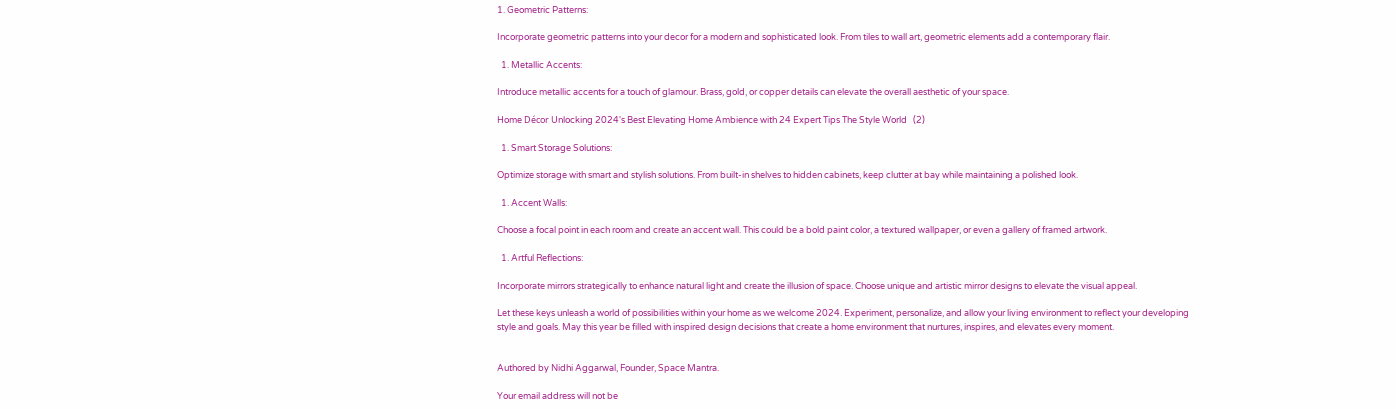1. Geometric Patterns:

Incorporate geometric patterns into your decor for a modern and sophisticated look. From tiles to wall art, geometric elements add a contemporary flair.

  1. Metallic Accents:

Introduce metallic accents for a touch of glamour. Brass, gold, or copper details can elevate the overall aesthetic of your space.

Home Décor Unlocking 2024's Best Elevating Home Ambience with 24 Expert Tips The Style World   (2)

  1. Smart Storage Solutions:

Optimize storage with smart and stylish solutions. From built-in shelves to hidden cabinets, keep clutter at bay while maintaining a polished look.

  1. Accent Walls:

Choose a focal point in each room and create an accent wall. This could be a bold paint color, a textured wallpaper, or even a gallery of framed artwork.

  1. Artful Reflections:

Incorporate mirrors strategically to enhance natural light and create the illusion of space. Choose unique and artistic mirror designs to elevate the visual appeal.

Let these keys unleash a world of possibilities within your home as we welcome 2024. Experiment, personalize, and allow your living environment to reflect your developing style and goals. May this year be filled with inspired design decisions that create a home environment that nurtures, inspires, and elevates every moment.


Authored by Nidhi Aggarwal, Founder, Space Mantra.

Your email address will not be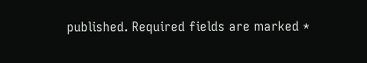published. Required fields are marked *